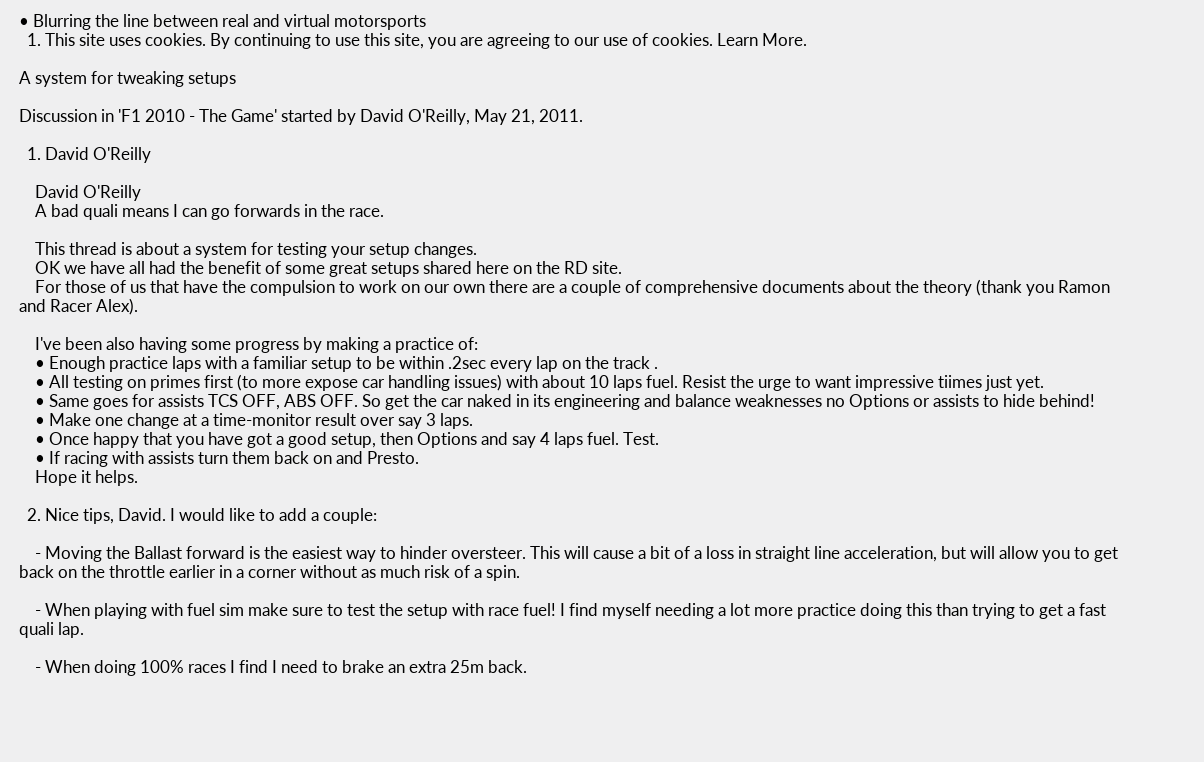• Blurring the line between real and virtual motorsports
  1. This site uses cookies. By continuing to use this site, you are agreeing to our use of cookies. Learn More.

A system for tweaking setups

Discussion in 'F1 2010 - The Game' started by David O'Reilly, May 21, 2011.

  1. David O'Reilly

    David O'Reilly
    A bad quali means I can go forwards in the race.

    This thread is about a system for testing your setup changes.
    OK we have all had the benefit of some great setups shared here on the RD site.
    For those of us that have the compulsion to work on our own there are a couple of comprehensive documents about the theory (thank you Ramon and Racer Alex).

    I've been also having some progress by making a practice of:
    • Enough practice laps with a familiar setup to be within .2sec every lap on the track .
    • All testing on primes first (to more expose car handling issues) with about 10 laps fuel. Resist the urge to want impressive tiimes just yet.
    • Same goes for assists TCS OFF, ABS OFF. So get the car naked in its engineering and balance weaknesses no Options or assists to hide behind!
    • Make one change at a time-monitor result over say 3 laps.
    • Once happy that you have got a good setup, then Options and say 4 laps fuel. Test.
    • If racing with assists turn them back on and Presto.
    Hope it helps.

  2. Nice tips, David. I would like to add a couple:

    - Moving the Ballast forward is the easiest way to hinder oversteer. This will cause a bit of a loss in straight line acceleration, but will allow you to get back on the throttle earlier in a corner without as much risk of a spin.

    - When playing with fuel sim make sure to test the setup with race fuel! I find myself needing a lot more practice doing this than trying to get a fast quali lap.

    - When doing 100% races I find I need to brake an extra 25m back.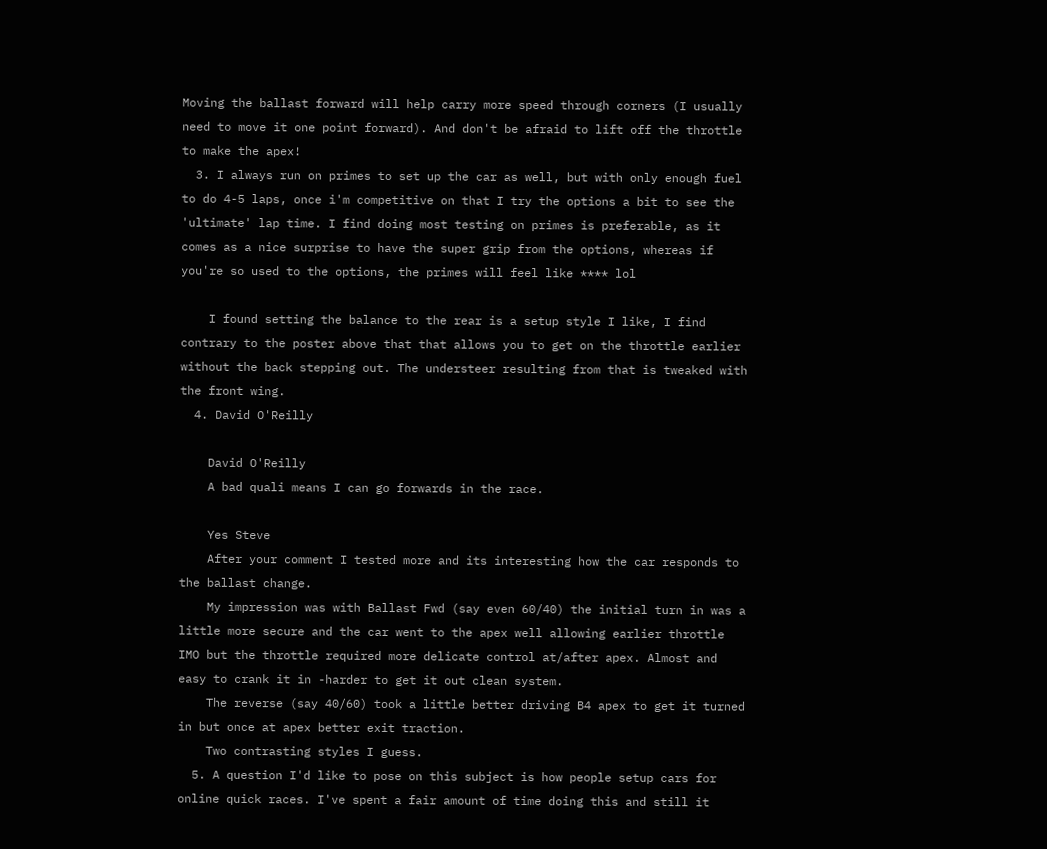Moving the ballast forward will help carry more speed through corners (I usually need to move it one point forward). And don't be afraid to lift off the throttle to make the apex!
  3. I always run on primes to set up the car as well, but with only enough fuel to do 4-5 laps, once i'm competitive on that I try the options a bit to see the 'ultimate' lap time. I find doing most testing on primes is preferable, as it comes as a nice surprise to have the super grip from the options, whereas if you're so used to the options, the primes will feel like **** lol

    I found setting the balance to the rear is a setup style I like, I find contrary to the poster above that that allows you to get on the throttle earlier without the back stepping out. The understeer resulting from that is tweaked with the front wing.
  4. David O'Reilly

    David O'Reilly
    A bad quali means I can go forwards in the race.

    Yes Steve
    After your comment I tested more and its interesting how the car responds to the ballast change.
    My impression was with Ballast Fwd (say even 60/40) the initial turn in was a little more secure and the car went to the apex well allowing earlier throttle IMO but the throttle required more delicate control at/after apex. Almost and easy to crank it in -harder to get it out clean system.
    The reverse (say 40/60) took a little better driving B4 apex to get it turned in but once at apex better exit traction.
    Two contrasting styles I guess.
  5. A question I'd like to pose on this subject is how people setup cars for online quick races. I've spent a fair amount of time doing this and still it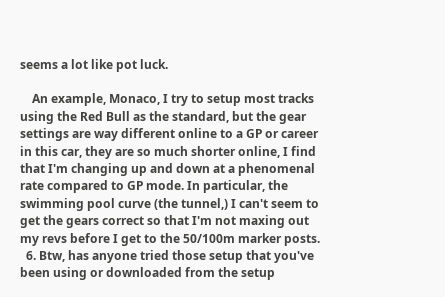seems a lot like pot luck.

    An example, Monaco, I try to setup most tracks using the Red Bull as the standard, but the gear settings are way different online to a GP or career in this car, they are so much shorter online, I find that I'm changing up and down at a phenomenal rate compared to GP mode. In particular, the swimming pool curve (the tunnel,) I can't seem to get the gears correct so that I'm not maxing out my revs before I get to the 50/100m marker posts.
  6. Btw, has anyone tried those setup that you've been using or downloaded from the setup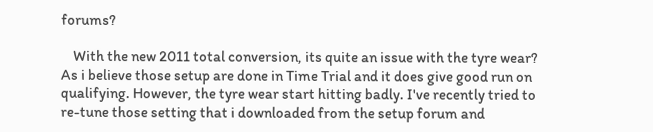forums?

    With the new 2011 total conversion, its quite an issue with the tyre wear? As i believe those setup are done in Time Trial and it does give good run on qualifying. However, the tyre wear start hitting badly. I've recently tried to re-tune those setting that i downloaded from the setup forum and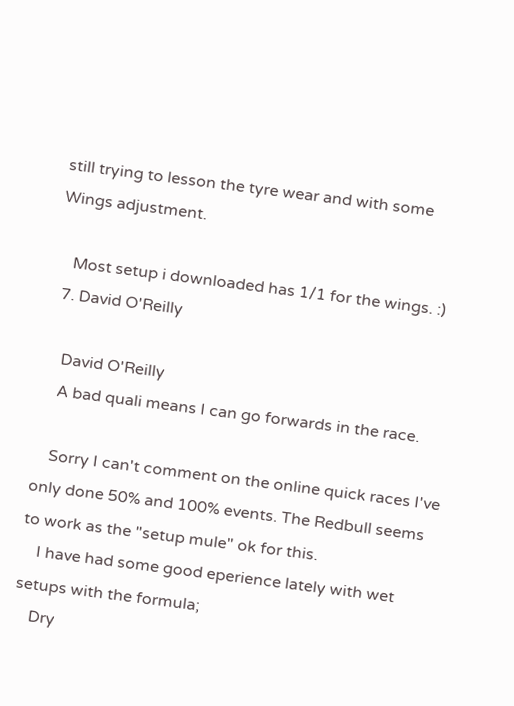still trying to lesson the tyre wear and with some Wings adjustment.

    Most setup i downloaded has 1/1 for the wings. :)
  7. David O'Reilly

    David O'Reilly
    A bad quali means I can go forwards in the race.

    Sorry I can't comment on the online quick races I've only done 50% and 100% events. The Redbull seems to work as the "setup mule" ok for this.
    I have had some good eperience lately with wet setups with the formula;
    Dry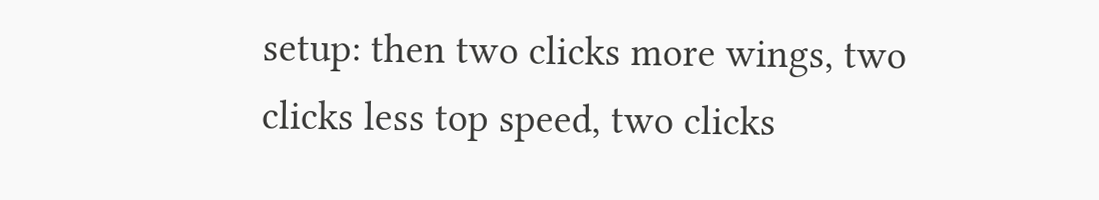setup: then two clicks more wings, two clicks less top speed, two clicks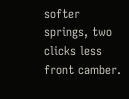softer springs, two clicks less front camber.